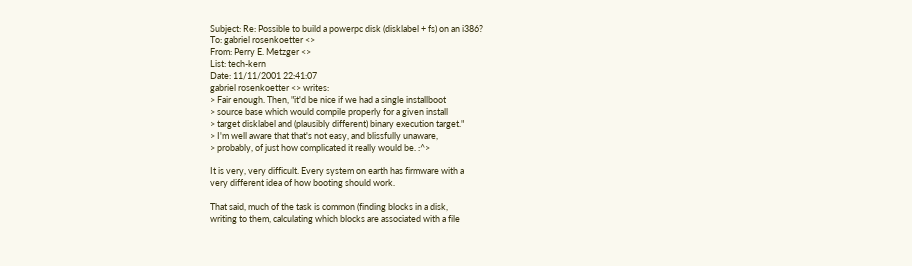Subject: Re: Possible to build a powerpc disk (disklabel + fs) on an i386?
To: gabriel rosenkoetter <>
From: Perry E. Metzger <>
List: tech-kern
Date: 11/11/2001 22:41:07
gabriel rosenkoetter <> writes:
> Fair enough. Then, "it'd be nice if we had a single installboot
> source base which would compile properly for a given install
> target disklabel and (plausibly different) binary execution target."
> I'm well aware that that's not easy, and blissfully unaware,
> probably, of just how complicated it really would be. :^>

It is very, very difficult. Every system on earth has firmware with a
very different idea of how booting should work.

That said, much of the task is common (finding blocks in a disk,
writing to them, calculating which blocks are associated with a file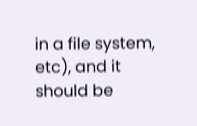in a file system, etc), and it should be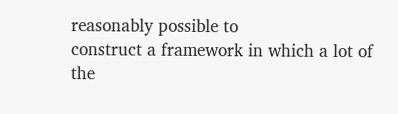reasonably possible to
construct a framework in which a lot of the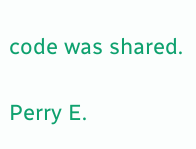code was shared.

Perry E.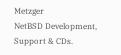Metzger
NetBSD Development, Support & CDs.